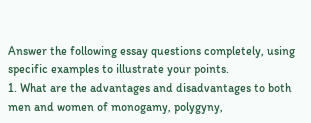Answer the following essay questions completely, using specific examples to illustrate your points.
1. What are the advantages and disadvantages to both men and women of monogamy, polygyny,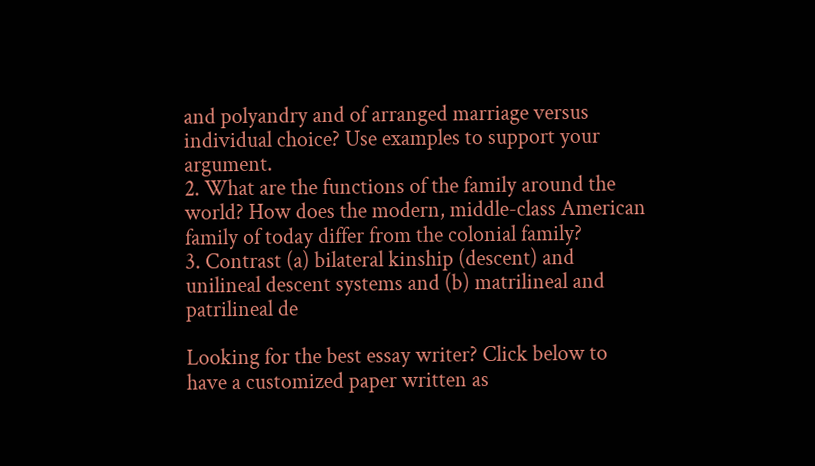and polyandry and of arranged marriage versus individual choice? Use examples to support your argument.
2. What are the functions of the family around the world? How does the modern, middle-class American family of today differ from the colonial family?
3. Contrast (a) bilateral kinship (descent) and unilineal descent systems and (b) matrilineal and patrilineal de

Looking for the best essay writer? Click below to have a customized paper written as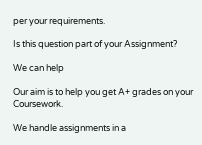per your requirements.

Is this question part of your Assignment?

We can help

Our aim is to help you get A+ grades on your Coursework.

We handle assignments in a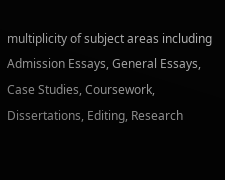multiplicity of subject areas including Admission Essays, General Essays, Case Studies, Coursework, Dissertations, Editing, Research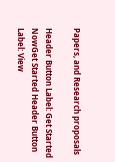Papers, and Research proposals

Header Button Label: Get Started NowGet Started Header Button Label: View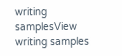writing samplesView writing samples